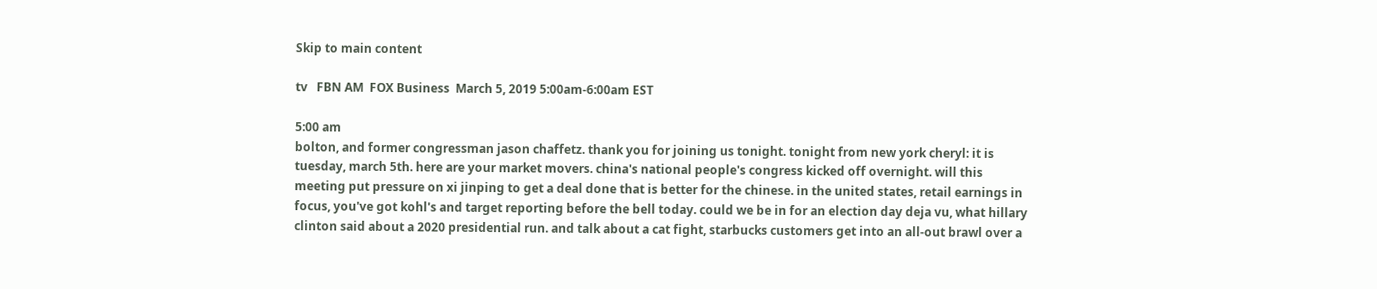Skip to main content

tv   FBN AM  FOX Business  March 5, 2019 5:00am-6:00am EST

5:00 am
bolton, and former congressman jason chaffetz. thank you for joining us tonight. tonight from new york cheryl: it is tuesday, march 5th. here are your market movers. china's national people's congress kicked off overnight. will this meeting put pressure on xi jinping to get a deal done that is better for the chinese. in the united states, retail earnings in focus, you've got kohl's and target reporting before the bell today. could we be in for an election day deja vu, what hillary clinton said about a 2020 presidential run. and talk about a cat fight, starbucks customers get into an all-out brawl over a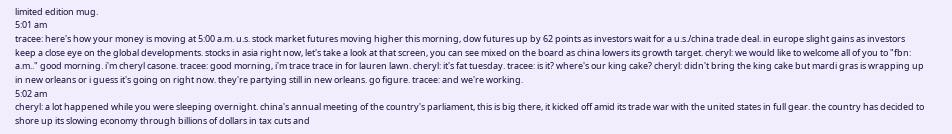limited edition mug.
5:01 am
tracee: here's how your money is moving at 5:00 a.m. u.s. stock market futures moving higher this morning, dow futures up by 62 points as investors wait for a u.s./china trade deal. in europe slight gains as investors keep a close eye on the global developments. stocks in asia right now, let's take a look at that screen, you can see mixed on the board as china lowers its growth target. cheryl: we would like to welcome all of you to "fbn: a.m.." good morning. i'm cheryl casone. tracee: good morning, i'm trace trace in for lauren lawn. cheryl: it's fat tuesday. tracee: is it? where's our king cake? cheryl: didn't bring the king cake but mardi gras is wrapping up in new orleans or i guess it's going on right now. they're partying still in new orleans. go figure. tracee: and we're working.
5:02 am
cheryl: a lot happened while you were sleeping overnight. china's annual meeting of the country's parliament, this is big there, it kicked off amid its trade war with the united states in full gear. the country has decided to shore up its slowing economy through billions of dollars in tax cuts and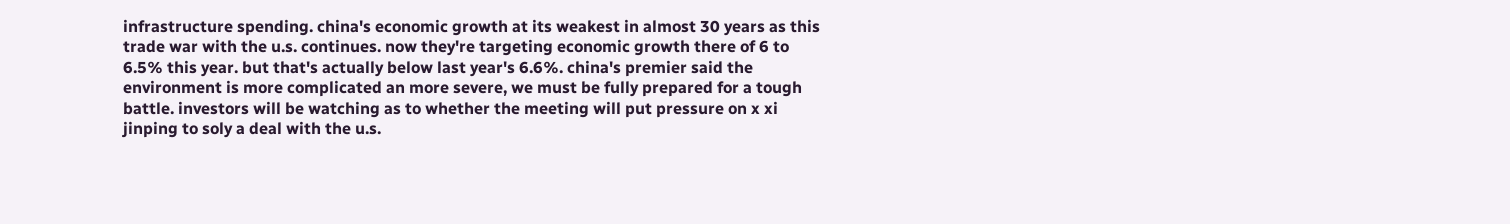infrastructure spending. china's economic growth at its weakest in almost 30 years as this trade war with the u.s. continues. now they're targeting economic growth there of 6 to 6.5% this year. but that's actually below last year's 6.6%. china's premier said the environment is more complicated an more severe, we must be fully prepared for a tough battle. investors will be watching as to whether the meeting will put pressure on x xi jinping to soly a deal with the u.s.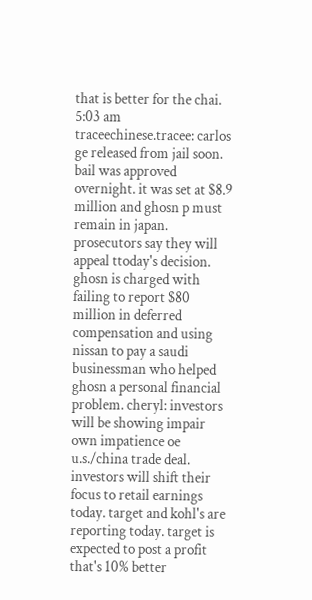that is better for the chai.
5:03 am
traceechinese.tracee: carlos ge released from jail soon. bail was approved overnight. it was set at $8.9 million and ghosn p must remain in japan. prosecutors say they will appeal ttoday's decision. ghosn is charged with failing to report $80 million in deferred compensation and using nissan to pay a saudi businessman who helped ghosn a personal financial problem. cheryl: investors will be showing impair own impatience oe u.s./china trade deal. investors will shift their focus to retail earnings today. target and kohl's are reporting today. target is expected to post a profit that's 10% better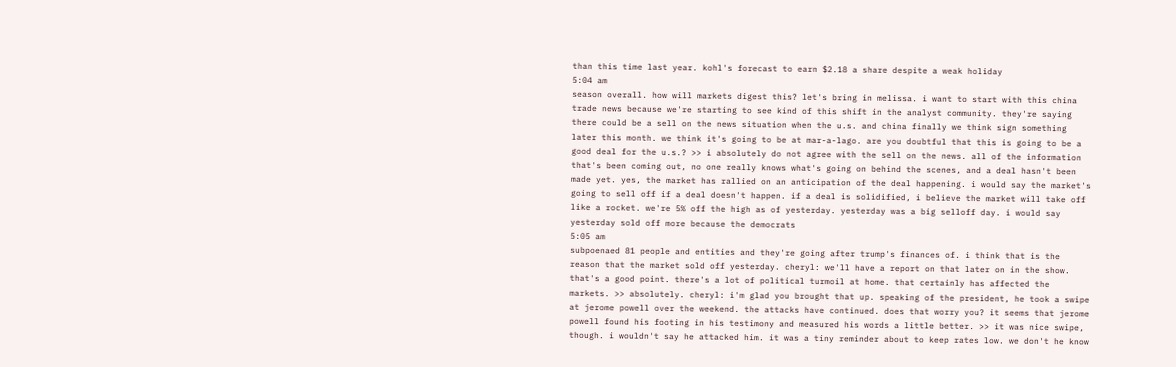than this time last year. kohl's forecast to earn $2.18 a share despite a weak holiday
5:04 am
season overall. how will markets digest this? let's bring in melissa. i want to start with this china trade news because we're starting to see kind of this shift in the analyst community. they're saying there could be a sell on the news situation when the u.s. and china finally we think sign something later this month. we think it's going to be at mar-a-lago. are you doubtful that this is going to be a good deal for the u.s.? >> i absolutely do not agree with the sell on the news. all of the information that's been coming out, no one really knows what's going on behind the scenes, and a deal hasn't been made yet. yes, the market has rallied on an anticipation of the deal happening. i would say the market's going to sell off if a deal doesn't happen. if a deal is solidified, i believe the market will take off like a rocket. we're 5% off the high as of yesterday. yesterday was a big selloff day. i would say yesterday sold off more because the democrats
5:05 am
subpoenaed 81 people and entities and they're going after trump's finances of. i think that is the reason that the market sold off yesterday. cheryl: we'll have a report on that later on in the show. that's a good point. there's a lot of political turmoil at home. that certainly has affected the markets. >> absolutely. cheryl: i'm glad you brought that up. speaking of the president, he took a swipe at jerome powell over the weekend. the attacks have continued. does that worry you? it seems that jerome powell found his footing in his testimony and measured his words a little better. >> it was nice swipe, though. i wouldn't say he attacked him. it was a tiny reminder about to keep rates low. we don't he know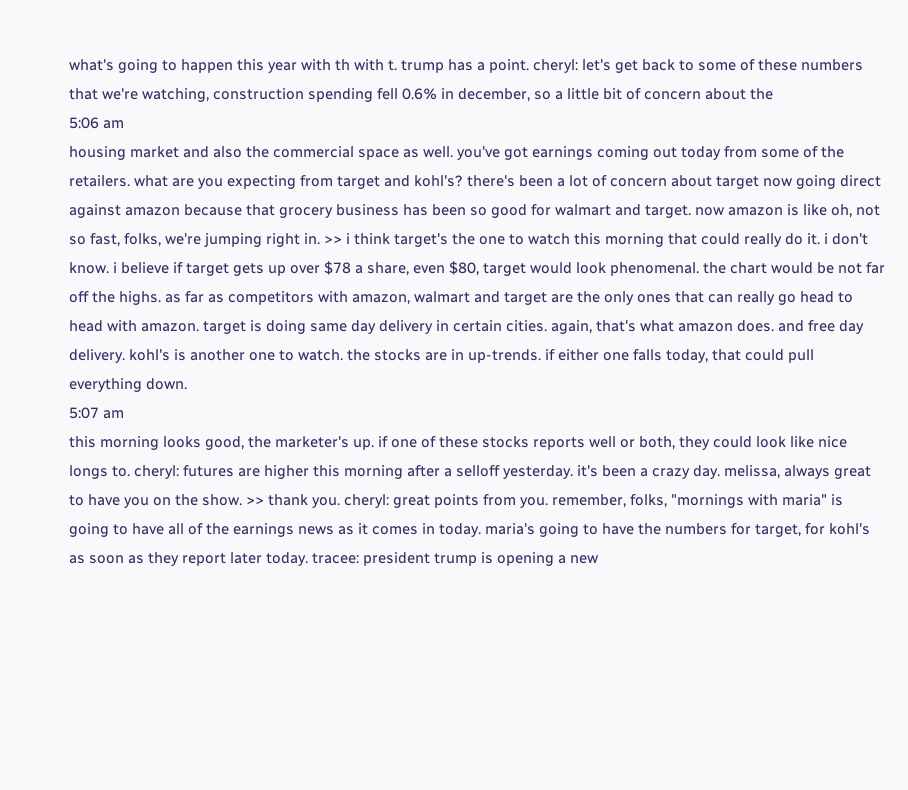what's going to happen this year with th with t. trump has a point. cheryl: let's get back to some of these numbers that we're watching, construction spending fell 0.6% in december, so a little bit of concern about the
5:06 am
housing market and also the commercial space as well. you've got earnings coming out today from some of the retailers. what are you expecting from target and kohl's? there's been a lot of concern about target now going direct against amazon because that grocery business has been so good for walmart and target. now amazon is like oh, not so fast, folks, we're jumping right in. >> i think target's the one to watch this morning that could really do it. i don't know. i believe if target gets up over $78 a share, even $80, target would look phenomenal. the chart would be not far off the highs. as far as competitors with amazon, walmart and target are the only ones that can really go head to head with amazon. target is doing same day delivery in certain cities. again, that's what amazon does. and free day delivery. kohl's is another one to watch. the stocks are in up-trends. if either one falls today, that could pull everything down.
5:07 am
this morning looks good, the marketer's up. if one of these stocks reports well or both, they could look like nice longs to. cheryl: futures are higher this morning after a selloff yesterday. it's been a crazy day. melissa, always great to have you on the show. >> thank you. cheryl: great points from you. remember, folks, "mornings with maria" is going to have all of the earnings news as it comes in today. maria's going to have the numbers for target, for kohl's as soon as they report later today. tracee: president trump is opening a new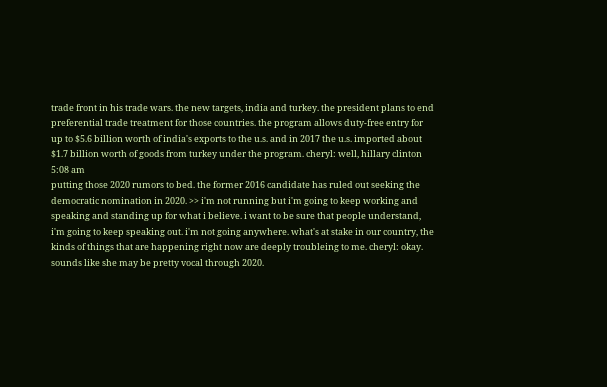trade front in his trade wars. the new targets, india and turkey. the president plans to end preferential trade treatment for those countries. the program allows duty-free entry for up to $5.6 billion worth of india's exports to the u.s. and in 2017 the u.s. imported about $1.7 billion worth of goods from turkey under the program. cheryl: well, hillary clinton
5:08 am
putting those 2020 rumors to bed. the former 2016 candidate has ruled out seeking the democratic nomination in 2020. >> i'm not running but i'm going to keep working and speaking and standing up for what i believe. i want to be sure that people understand, i'm going to keep speaking out. i'm not going anywhere. what's at stake in our country, the kinds of things that are happening right now are deeply troubleing to me. cheryl: okay. sounds like she may be pretty vocal through 2020.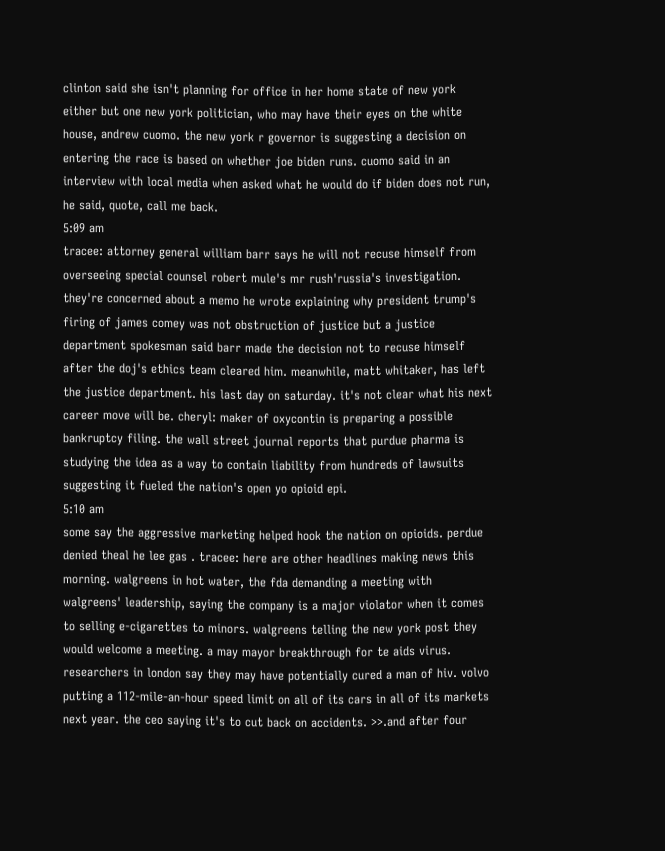clinton said she isn't planning for office in her home state of new york either but one new york politician, who may have their eyes on the white house, andrew cuomo. the new york r governor is suggesting a decision on entering the race is based on whether joe biden runs. cuomo said in an interview with local media when asked what he would do if biden does not run, he said, quote, call me back.
5:09 am
tracee: attorney general william barr says he will not recuse himself from overseeing special counsel robert mule's mr rush'russia's investigation. they're concerned about a memo he wrote explaining why president trump's firing of james comey was not obstruction of justice but a justice department spokesman said barr made the decision not to recuse himself after the doj's ethics team cleared him. meanwhile, matt whitaker, has left the justice department. his last day on saturday. it's not clear what his next career move will be. cheryl: maker of oxycontin is preparing a possible bankruptcy filing. the wall street journal reports that purdue pharma is studying the idea as a way to contain liability from hundreds of lawsuits suggesting it fueled the nation's open yo opioid epi.
5:10 am
some say the aggressive marketing helped hook the nation on opioids. perdue denied theal he lee gas . tracee: here are other headlines making news this morning. walgreens in hot water, the fda demanding a meeting with walgreens' leadership, saying the company is a major violator when it comes to selling e-cigarettes to minors. walgreens telling the new york post they would welcome a meeting. a may mayor breakthrough for te aids virus. researchers in london say they may have potentially cured a man of hiv. volvo putting a 112-mile-an-hour speed limit on all of its cars in all of its markets next year. the ceo saying it's to cut back on accidents. >>.and after four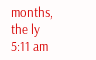months, the ly
5:11 am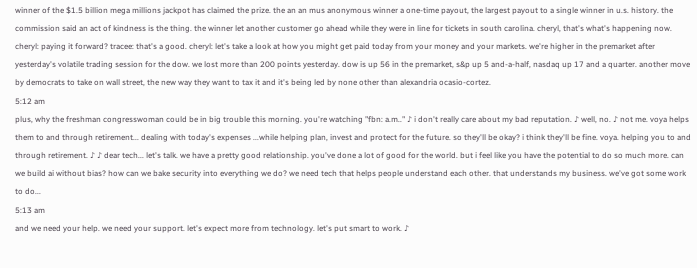winner of the $1.5 billion mega millions jackpot has claimed the prize. the an an mus anonymous winner a one-time payout, the largest payout to a single winner in u.s. history. the commission said an act of kindness is the thing. the winner let another customer go ahead while they were in line for tickets in south carolina. cheryl, that's what's happening now. cheryl: paying it forward? tracee: that's a good. cheryl: let's take a look at how you might get paid today from your money and your markets. we're higher in the premarket after yesterday's volatile trading session for the dow. we lost more than 200 points yesterday. dow is up 56 in the premarket, s&p up 5 and-a-half, nasdaq up 17 and a quarter. another move by democrats to take on wall street, the new way they want to tax it and it's being led by none other than alexandria ocasio-cortez.
5:12 am
plus, why the freshman congresswoman could be in big trouble this morning. you're watching "fbn: a.m.." ♪ i don't really care about my bad reputation. ♪ well, no. ♪ not me. voya helps them to and through retirement... dealing with today's expenses ...while helping plan, invest and protect for the future. so they'll be okay? i think they'll be fine. voya. helping you to and through retirement. ♪ ♪ dear tech... let's talk. we have a pretty good relationship. you've done a lot of good for the world. but i feel like you have the potential to do so much more. can we build ai without bias? how can we bake security into everything we do? we need tech that helps people understand each other. that understands my business. we've got some work to do...
5:13 am
and we need your help. we need your support. let's expect more from technology. let's put smart to work. ♪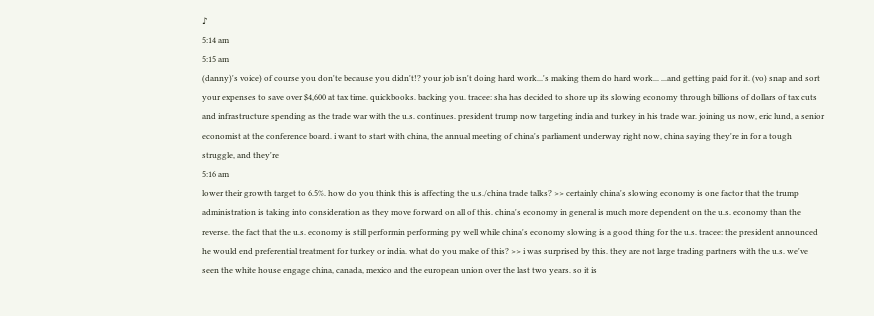♪
5:14 am
5:15 am
(danny)'s voice) of course you don'te because you didn't!? your job isn't doing hard work...'s making them do hard work... ...and getting paid for it. (vo) snap and sort your expenses to save over $4,600 at tax time. quickbooks. backing you. tracee: sha has decided to shore up its slowing economy through billions of dollars of tax cuts and infrastructure spending as the trade war with the u.s. continues. president trump now targeting india and turkey in his trade war. joining us now, eric lund, a senior economist at the conference board. i want to start with china, the annual meeting of china's parliament underway right now, china saying they're in for a tough struggle, and they're
5:16 am
lower their growth target to 6.5%. how do you think this is affecting the u.s./china trade talks? >> certainly china's slowing economy is one factor that the trump administration is taking into consideration as they move forward on all of this. china's economy in general is much more dependent on the u.s. economy than the reverse. the fact that the u.s. economy is still performin performing py well while china's economy slowing is a good thing for the u.s. tracee: the president announced he would end preferential treatment for turkey or india. what do you make of this? >> i was surprised by this. they are not large trading partners with the u.s. we've seen the white house engage china, canada, mexico and the european union over the last two years. so it is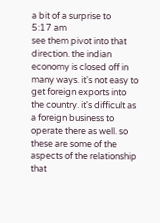a bit of a surprise to
5:17 am
see them pivot into that direction. the indian economy is closed off in many ways. it's not easy to get foreign exports into the country. it's difficult as a foreign business to operate there as well. so these are some of the aspects of the relationship that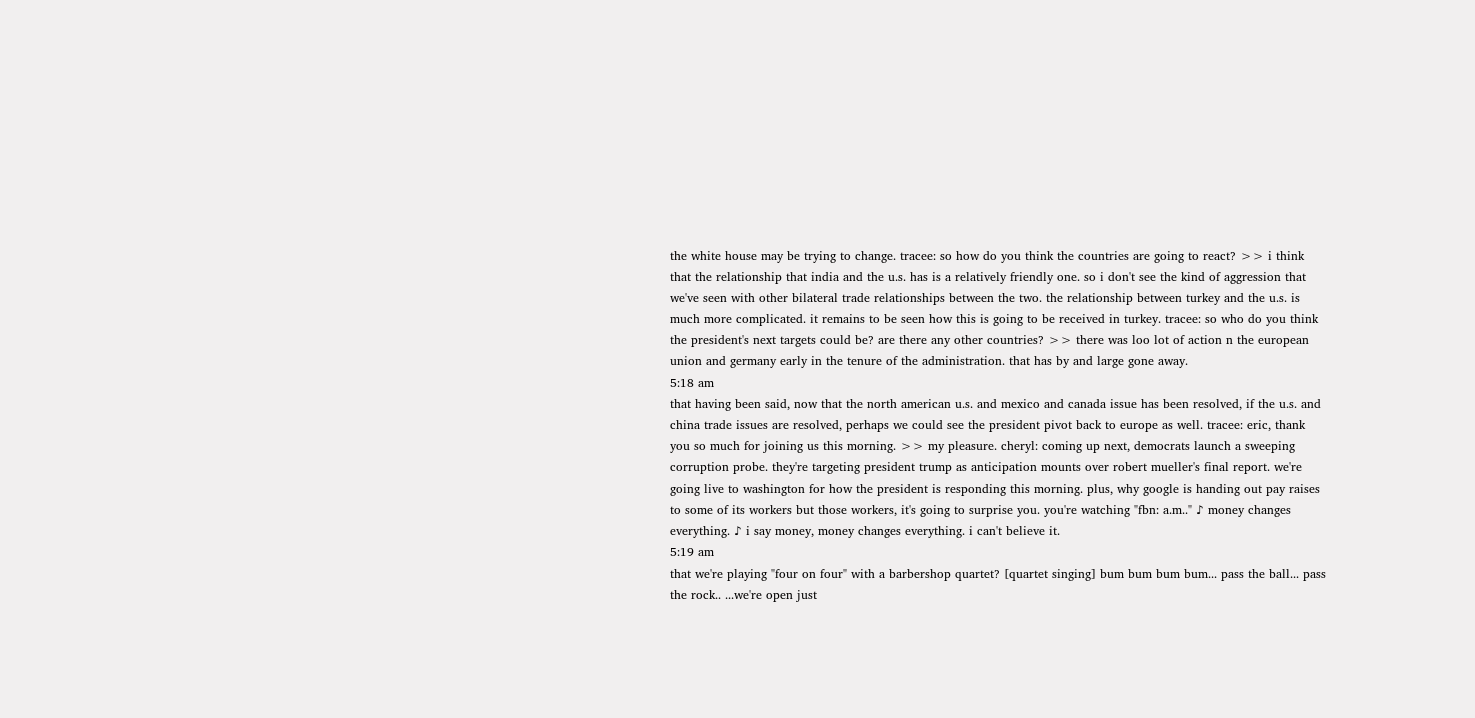the white house may be trying to change. tracee: so how do you think the countries are going to react? >> i think that the relationship that india and the u.s. has is a relatively friendly one. so i don't see the kind of aggression that we've seen with other bilateral trade relationships between the two. the relationship between turkey and the u.s. is much more complicated. it remains to be seen how this is going to be received in turkey. tracee: so who do you think the president's next targets could be? are there any other countries? >> there was loo lot of action n the european union and germany early in the tenure of the administration. that has by and large gone away.
5:18 am
that having been said, now that the north american u.s. and mexico and canada issue has been resolved, if the u.s. and china trade issues are resolved, perhaps we could see the president pivot back to europe as well. tracee: eric, thank you so much for joining us this morning. >> my pleasure. cheryl: coming up next, democrats launch a sweeping corruption probe. they're targeting president trump as anticipation mounts over robert mueller's final report. we're going live to washington for how the president is responding this morning. plus, why google is handing out pay raises to some of its workers but those workers, it's going to surprise you. you're watching "fbn: a.m.." ♪ money changes everything. ♪ i say money, money changes everything. i can't believe it.
5:19 am
that we're playing "four on four" with a barbershop quartet? [quartet singing] bum bum bum bum... pass the ball... pass the rock.. ...we're open just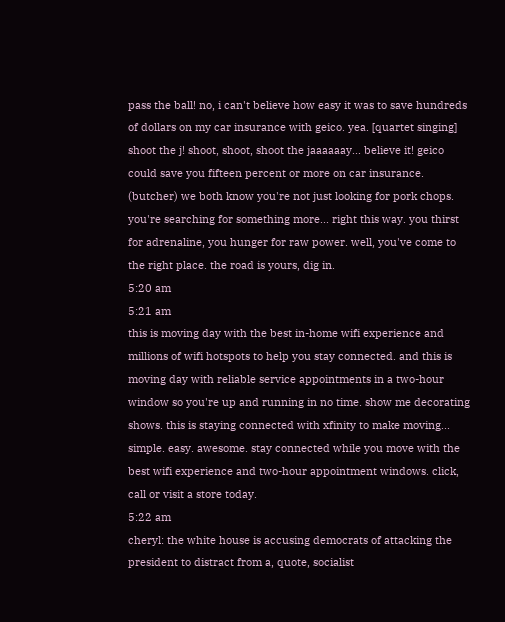pass the ball! no, i can't believe how easy it was to save hundreds of dollars on my car insurance with geico. yea. [quartet singing] shoot the j! shoot, shoot, shoot the jaaaaaay... believe it! geico could save you fifteen percent or more on car insurance. (butcher) we both know you're not just looking for pork chops. you're searching for something more... right this way. you thirst for adrenaline, you hunger for raw power. well, you've come to the right place. the road is yours, dig in.
5:20 am
5:21 am
this is moving day with the best in-home wifi experience and millions of wifi hotspots to help you stay connected. and this is moving day with reliable service appointments in a two-hour window so you're up and running in no time. show me decorating shows. this is staying connected with xfinity to make moving... simple. easy. awesome. stay connected while you move with the best wifi experience and two-hour appointment windows. click, call or visit a store today.
5:22 am
cheryl: the white house is accusing democrats of attacking the president to distract from a, quote, socialist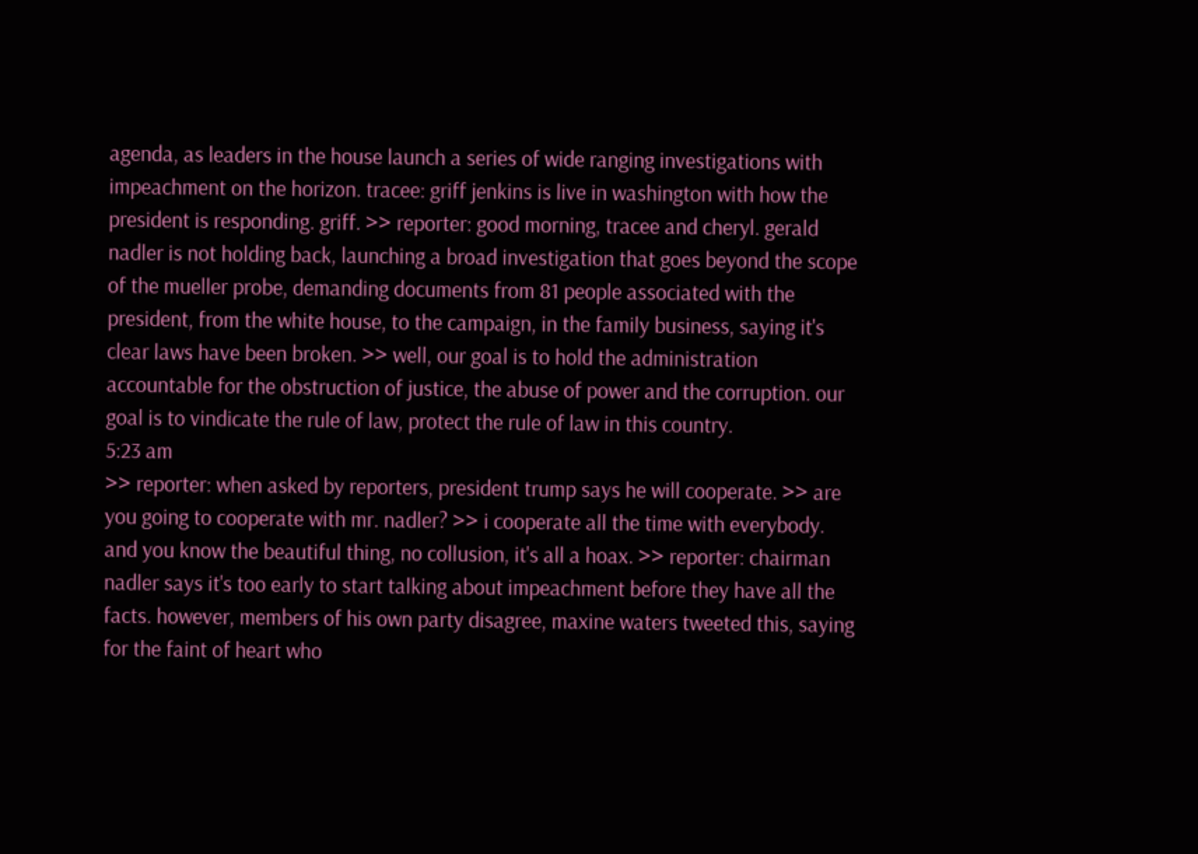agenda, as leaders in the house launch a series of wide ranging investigations with impeachment on the horizon. tracee: griff jenkins is live in washington with how the president is responding. griff. >> reporter: good morning, tracee and cheryl. gerald nadler is not holding back, launching a broad investigation that goes beyond the scope of the mueller probe, demanding documents from 81 people associated with the president, from the white house, to the campaign, in the family business, saying it's clear laws have been broken. >> well, our goal is to hold the administration accountable for the obstruction of justice, the abuse of power and the corruption. our goal is to vindicate the rule of law, protect the rule of law in this country.
5:23 am
>> reporter: when asked by reporters, president trump says he will cooperate. >> are you going to cooperate with mr. nadler? >> i cooperate all the time with everybody. and you know the beautiful thing, no collusion, it's all a hoax. >> reporter: chairman nadler says it's too early to start talking about impeachment before they have all the facts. however, members of his own party disagree, maxine waters tweeted this, saying for the faint of heart who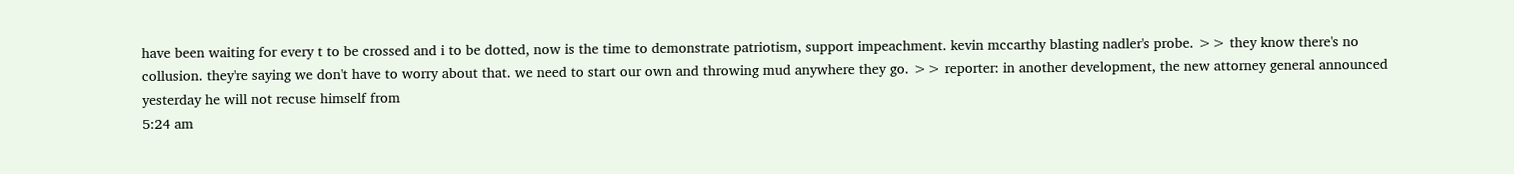have been waiting for every t to be crossed and i to be dotted, now is the time to demonstrate patriotism, support impeachment. kevin mccarthy blasting nadler's probe. >> they know there's no collusion. they're saying we don't have to worry about that. we need to start our own and throwing mud anywhere they go. >> reporter: in another development, the new attorney general announced yesterday he will not recuse himself from
5:24 am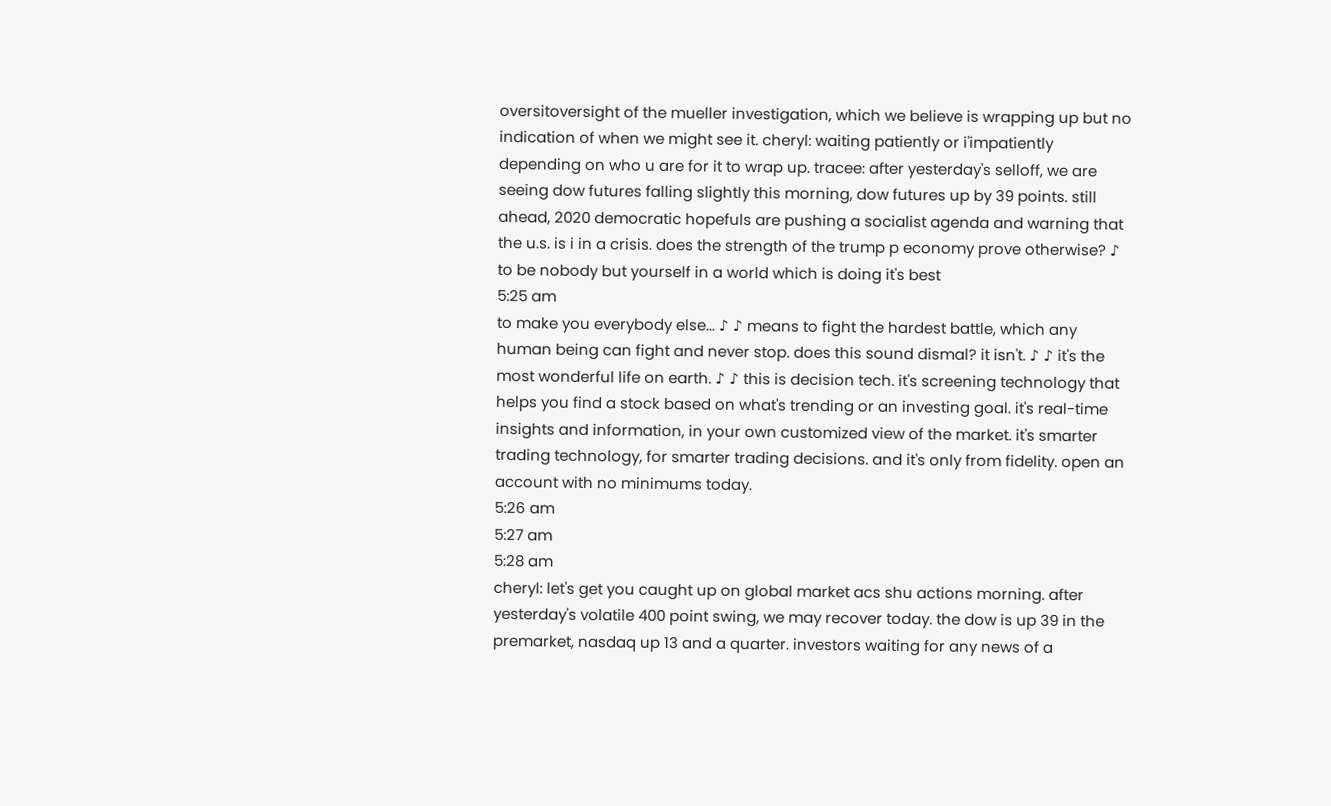oversitoversight of the mueller investigation, which we believe is wrapping up but no indication of when we might see it. cheryl: waiting patiently or i'impatiently depending on who u are for it to wrap up. tracee: after yesterday's selloff, we are seeing dow futures falling slightly this morning, dow futures up by 39 points. still ahead, 2020 democratic hopefuls are pushing a socialist agenda and warning that the u.s. is i in a crisis. does the strength of the trump p economy prove otherwise? ♪ to be nobody but yourself in a world which is doing it's best
5:25 am
to make you everybody else... ♪ ♪ means to fight the hardest battle, which any human being can fight and never stop. does this sound dismal? it isn't. ♪ ♪ it's the most wonderful life on earth. ♪ ♪ this is decision tech. it's screening technology that helps you find a stock based on what's trending or an investing goal. it's real-time insights and information, in your own customized view of the market. it's smarter trading technology, for smarter trading decisions. and it's only from fidelity. open an account with no minimums today.
5:26 am
5:27 am
5:28 am
cheryl: let's get you caught up on global market acs shu actions morning. after yesterday's volatile 400 point swing, we may recover today. the dow is up 39 in the premarket, nasdaq up 13 and a quarter. investors waiting for any news of a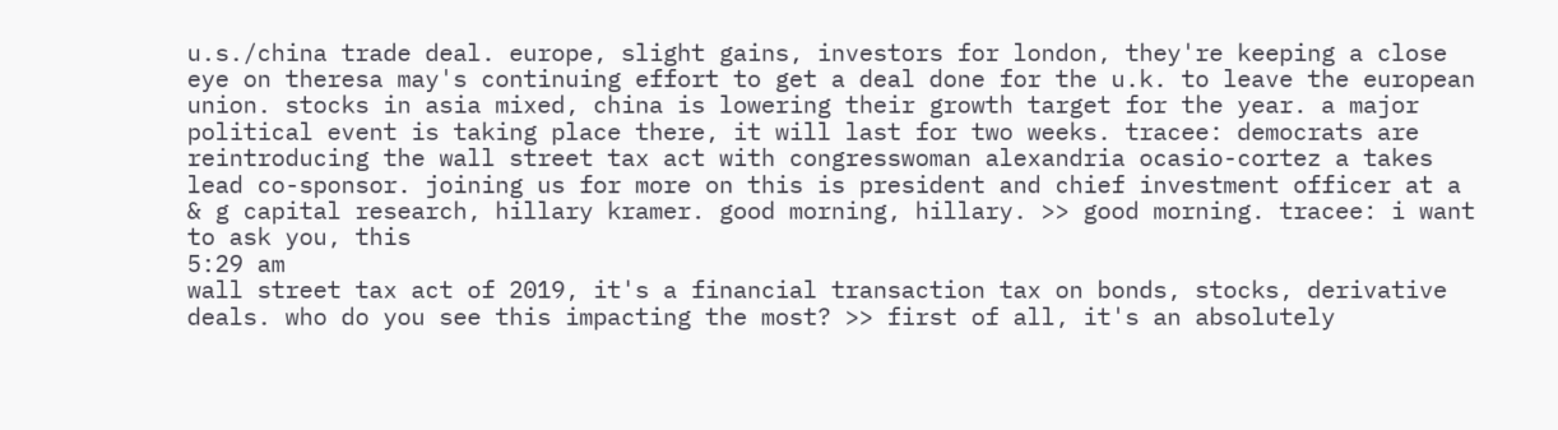u.s./china trade deal. europe, slight gains, investors for london, they're keeping a close eye on theresa may's continuing effort to get a deal done for the u.k. to leave the european union. stocks in asia mixed, china is lowering their growth target for the year. a major political event is taking place there, it will last for two weeks. tracee: democrats are reintroducing the wall street tax act with congresswoman alexandria ocasio-cortez a takes lead co-sponsor. joining us for more on this is president and chief investment officer at a & g capital research, hillary kramer. good morning, hillary. >> good morning. tracee: i want to ask you, this
5:29 am
wall street tax act of 2019, it's a financial transaction tax on bonds, stocks, derivative deals. who do you see this impacting the most? >> first of all, it's an absolutely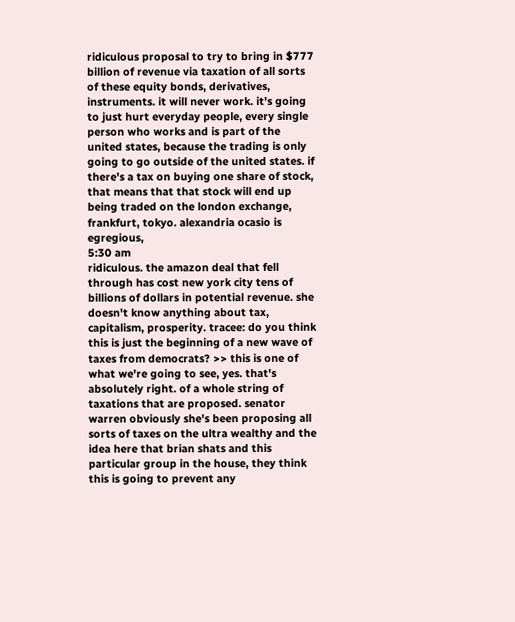ridiculous proposal to try to bring in $777 billion of revenue via taxation of all sorts of these equity bonds, derivatives, instruments. it will never work. it's going to just hurt everyday people, every single person who works and is part of the united states, because the trading is only going to go outside of the united states. if there's a tax on buying one share of stock, that means that that stock will end up being traded on the london exchange, frankfurt, tokyo. alexandria ocasio is egregious,
5:30 am
ridiculous. the amazon deal that fell through has cost new york city tens of billions of dollars in potential revenue. she doesn't know anything about tax, capitalism, prosperity. tracee: do you think this is just the beginning of a new wave of taxes from democrats? >> this is one of what we're going to see, yes. that's absolutely right. of a whole string of taxations that are proposed. senator warren obviously she's been proposing all sorts of taxes on the ultra wealthy and the idea here that brian shats and this particular group in the house, they think this is going to prevent any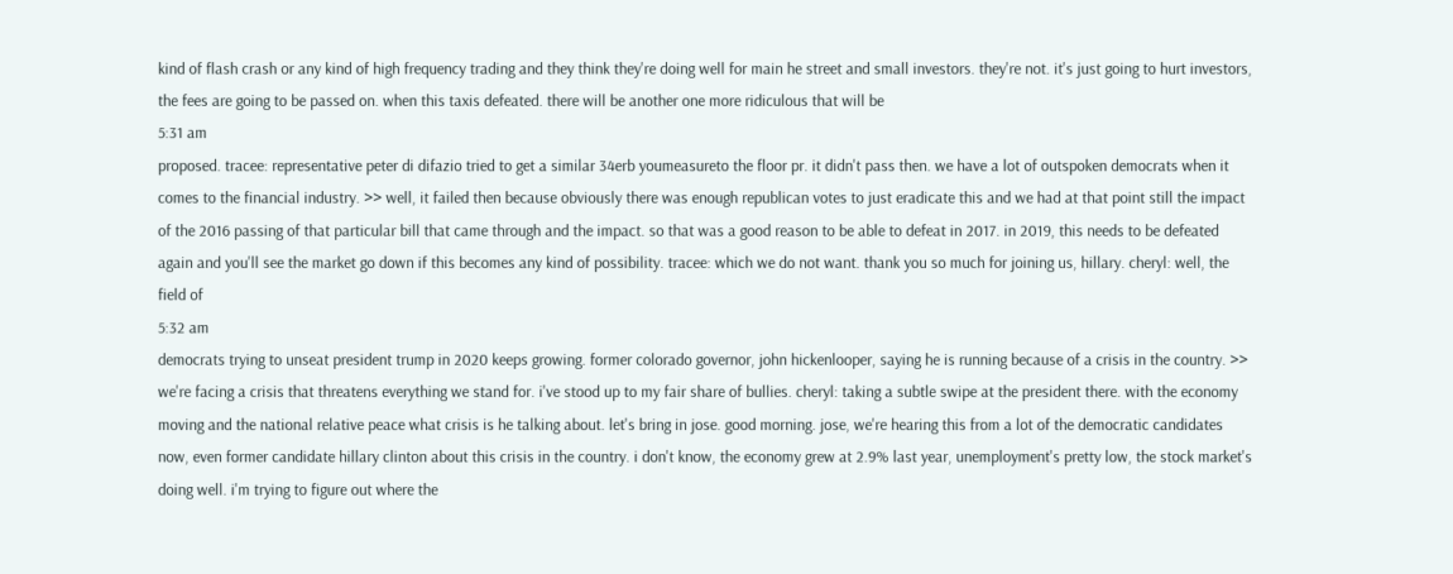kind of flash crash or any kind of high frequency trading and they think they're doing well for main he street and small investors. they're not. it's just going to hurt investors, the fees are going to be passed on. when this taxis defeated. there will be another one more ridiculous that will be
5:31 am
proposed. tracee: representative peter di difazio tried to get a similar 34erb youmeasureto the floor pr. it didn't pass then. we have a lot of outspoken democrats when it comes to the financial industry. >> well, it failed then because obviously there was enough republican votes to just eradicate this and we had at that point still the impact of the 2016 passing of that particular bill that came through and the impact. so that was a good reason to be able to defeat in 2017. in 2019, this needs to be defeated again and you'll see the market go down if this becomes any kind of possibility. tracee: which we do not want. thank you so much for joining us, hillary. cheryl: well, the field of
5:32 am
democrats trying to unseat president trump in 2020 keeps growing. former colorado governor, john hickenlooper, saying he is running because of a crisis in the country. >> we're facing a crisis that threatens everything we stand for. i've stood up to my fair share of bullies. cheryl: taking a subtle swipe at the president there. with the economy moving and the national relative peace what crisis is he talking about. let's bring in jose. good morning. jose, we're hearing this from a lot of the democratic candidates now, even former candidate hillary clinton about this crisis in the country. i don't know, the economy grew at 2.9% last year, unemployment's pretty low, the stock market's doing well. i'm trying to figure out where the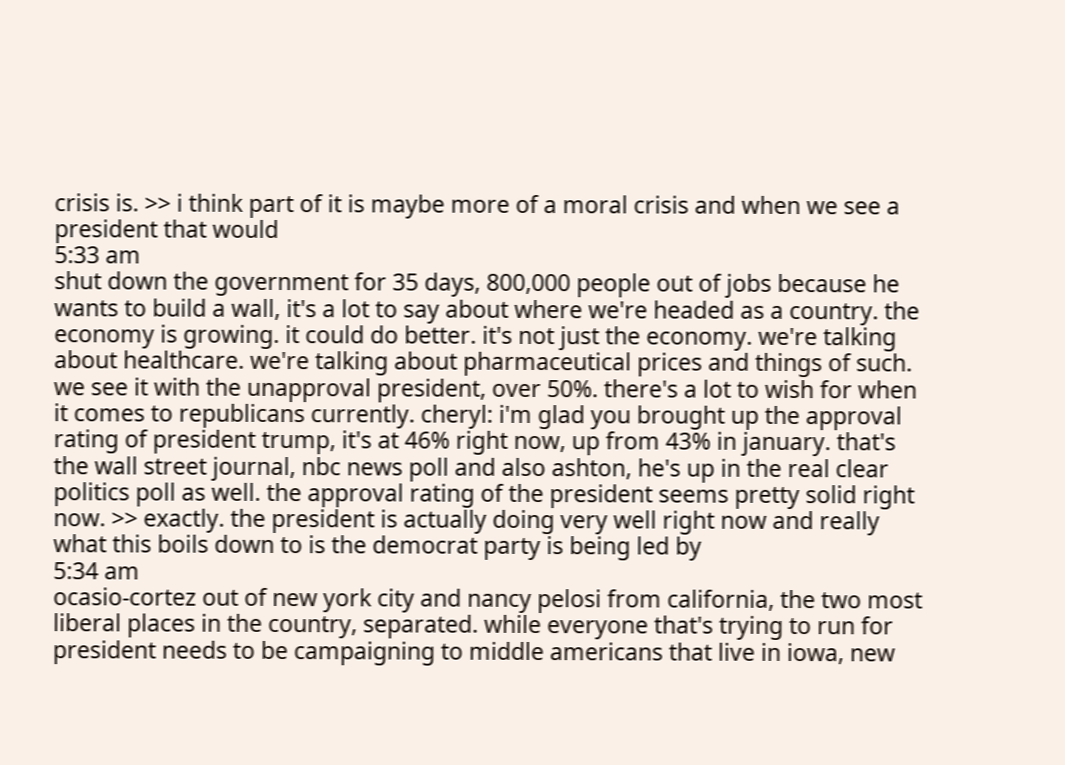crisis is. >> i think part of it is maybe more of a moral crisis and when we see a president that would
5:33 am
shut down the government for 35 days, 800,000 people out of jobs because he wants to build a wall, it's a lot to say about where we're headed as a country. the economy is growing. it could do better. it's not just the economy. we're talking about healthcare. we're talking about pharmaceutical prices and things of such. we see it with the unapproval president, over 50%. there's a lot to wish for when it comes to republicans currently. cheryl: i'm glad you brought up the approval rating of president trump, it's at 46% right now, up from 43% in january. that's the wall street journal, nbc news poll and also ashton, he's up in the real clear politics poll as well. the approval rating of the president seems pretty solid right now. >> exactly. the president is actually doing very well right now and really what this boils down to is the democrat party is being led by
5:34 am
ocasio-cortez out of new york city and nancy pelosi from california, the two most liberal places in the country, separated. while everyone that's trying to run for president needs to be campaigning to middle americans that live in iowa, new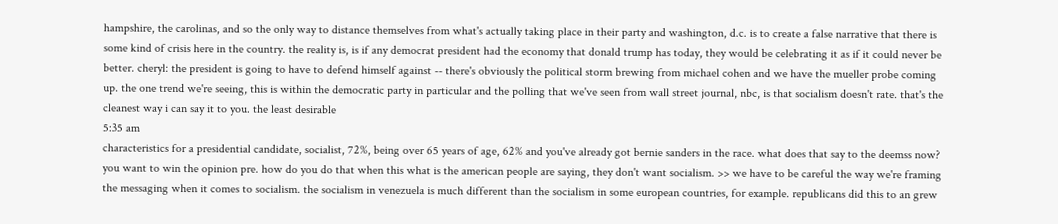hampshire, the carolinas, and so the only way to distance themselves from what's actually taking place in their party and washington, d.c. is to create a false narrative that there is some kind of crisis here in the country. the reality is, is if any democrat president had the economy that donald trump has today, they would be celebrating it as if it could never be better. cheryl: the president is going to have to defend himself against -- there's obviously the political storm brewing from michael cohen and we have the mueller probe coming up. the one trend we're seeing, this is within the democratic party in particular and the polling that we've seen from wall street journal, nbc, is that socialism doesn't rate. that's the cleanest way i can say it to you. the least desirable
5:35 am
characteristics for a presidential candidate, socialist, 72%, being over 65 years of age, 62% and you've already got bernie sanders in the race. what does that say to the deemss now? you want to win the opinion pre. how do you do that when this what is the american people are saying, they don't want socialism. >> we have to be careful the way we're framing the messaging when it comes to socialism. the socialism in venezuela is much different than the socialism in some european countries, for example. republicans did this to an grew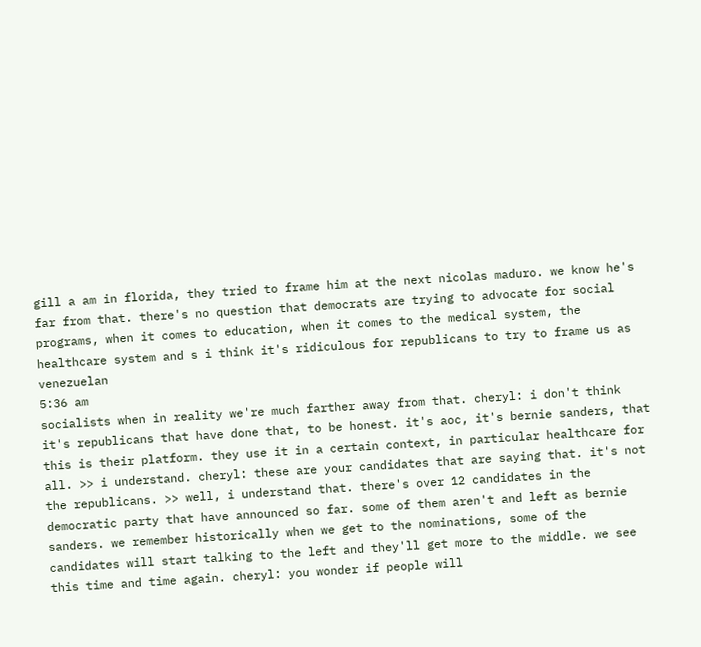gill a am in florida, they tried to frame him at the next nicolas maduro. we know he's far from that. there's no question that democrats are trying to advocate for social programs, when it comes to education, when it comes to the medical system, the healthcare system and s i think it's ridiculous for republicans to try to frame us as venezuelan
5:36 am
socialists when in reality we're much farther away from that. cheryl: i don't think it's republicans that have done that, to be honest. it's aoc, it's bernie sanders, that this is their platform. they use it in a certain context, in particular healthcare for all. >> i understand. cheryl: these are your candidates that are saying that. it's not the republicans. >> well, i understand that. there's over 12 candidates in the democratic party that have announced so far. some of them aren't and left as bernie sanders. we remember historically when we get to the nominations, some of the candidates will start talking to the left and they'll get more to the middle. we see this time and time again. cheryl: you wonder if people will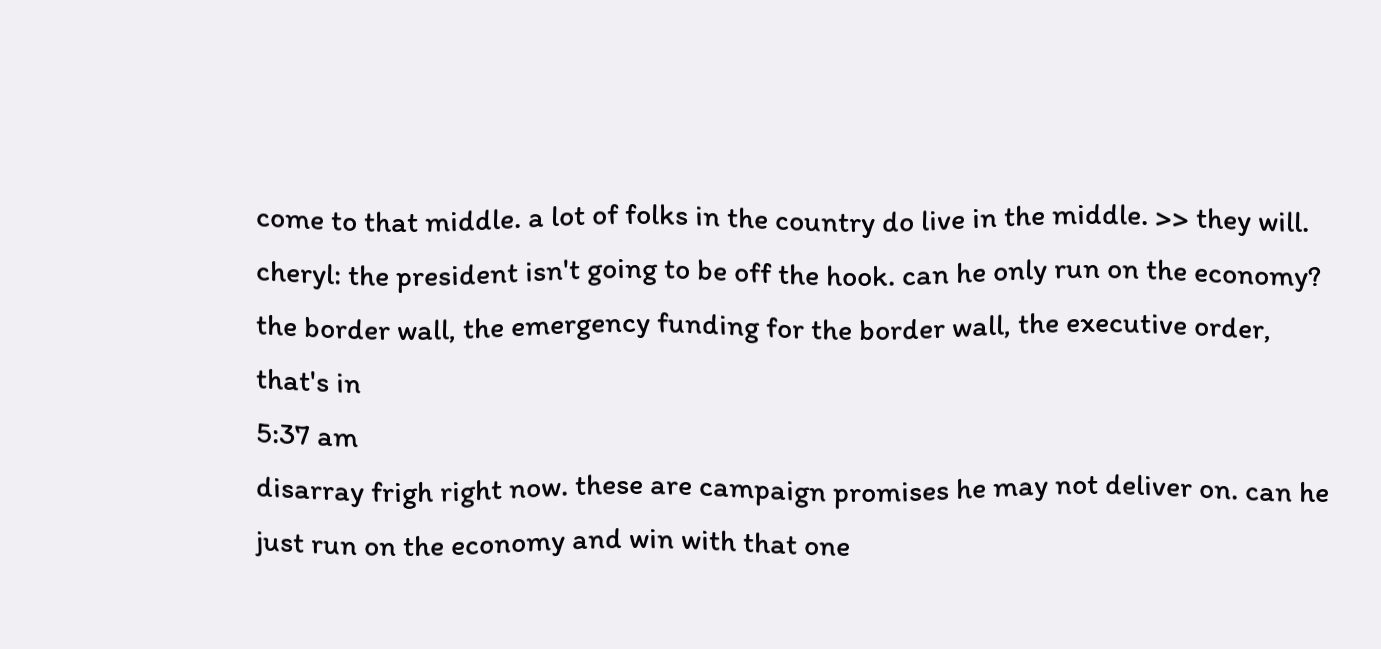come to that middle. a lot of folks in the country do live in the middle. >> they will. cheryl: the president isn't going to be off the hook. can he only run on the economy? the border wall, the emergency funding for the border wall, the executive order, that's in
5:37 am
disarray frigh right now. these are campaign promises he may not deliver on. can he just run on the economy and win with that one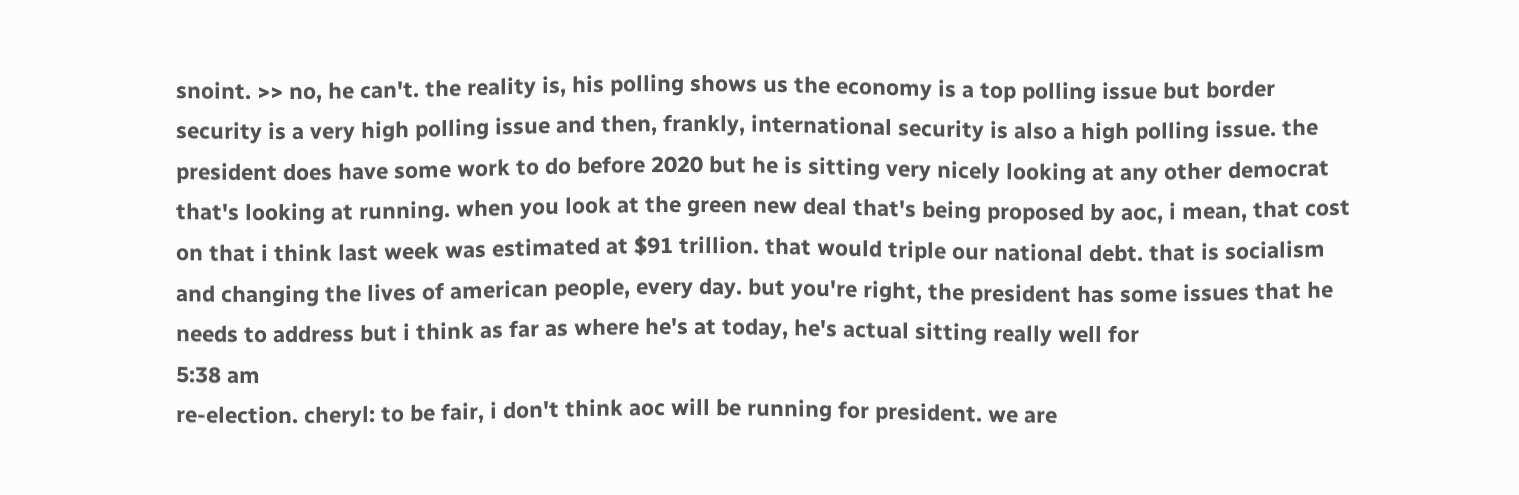snoint. >> no, he can't. the reality is, his polling shows us the economy is a top polling issue but border security is a very high polling issue and then, frankly, international security is also a high polling issue. the president does have some work to do before 2020 but he is sitting very nicely looking at any other democrat that's looking at running. when you look at the green new deal that's being proposed by aoc, i mean, that cost on that i think last week was estimated at $91 trillion. that would triple our national debt. that is socialism and changing the lives of american people, every day. but you're right, the president has some issues that he needs to address but i think as far as where he's at today, he's actual sitting really well for
5:38 am
re-election. cheryl: to be fair, i don't think aoc will be running for president. we are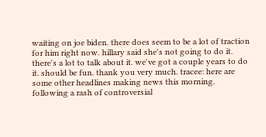waiting on joe biden. there does seem to be a lot of traction for him right now. hillary said she's not going to do it. there's a lot to talk about it. we've got a couple years to do it. should be fun. thank you very much. tracee: here are some other headlines making news this morning. following a rash of controversial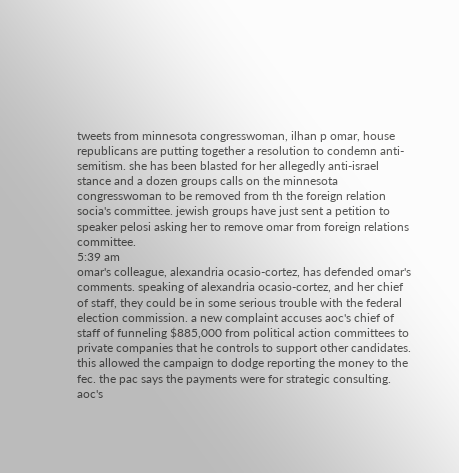tweets from minnesota congresswoman, ilhan p omar, house republicans are putting together a resolution to condemn anti-semitism. she has been blasted for her allegedly anti-israel stance and a dozen groups calls on the minnesota congresswoman to be removed from th the foreign relation socia's committee. jewish groups have just sent a petition to speaker pelosi asking her to remove omar from foreign relations committee.
5:39 am
omar's colleague, alexandria ocasio-cortez, has defended omar's comments. speaking of alexandria ocasio-cortez, and her chief of staff, they could be in some serious trouble with the federal election commission. a new complaint accuses aoc's chief of staff of funneling $885,000 from political action committees to private companies that he controls to support other candidates. this allowed the campaign to dodge reporting the money to the fec. the pac says the payments were for strategic consulting. aoc's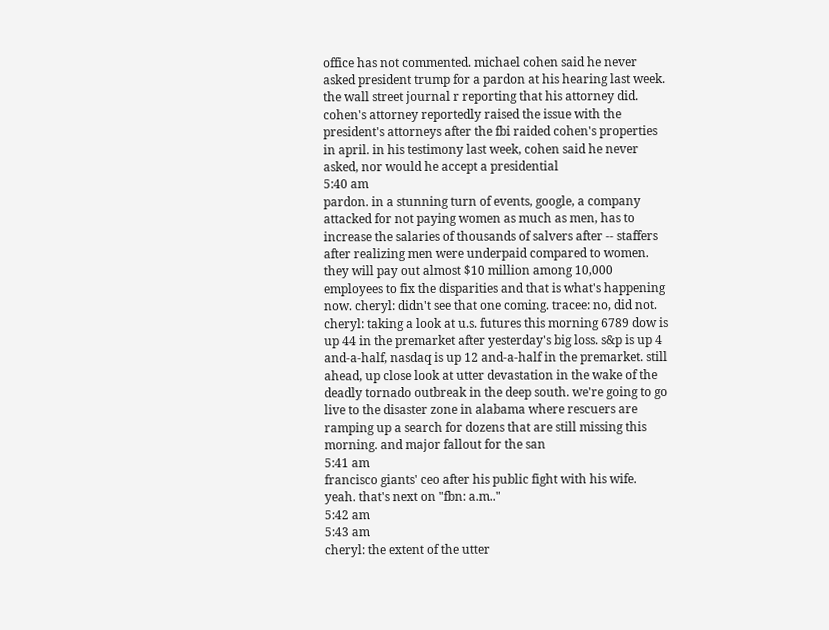office has not commented. michael cohen said he never asked president trump for a pardon at his hearing last week. the wall street journal r reporting that his attorney did. cohen's attorney reportedly raised the issue with the president's attorneys after the fbi raided cohen's properties in april. in his testimony last week, cohen said he never asked, nor would he accept a presidential
5:40 am
pardon. in a stunning turn of events, google, a company attacked for not paying women as much as men, has to increase the salaries of thousands of salvers after -- staffers after realizing men were underpaid compared to women. they will pay out almost $10 million among 10,000 employees to fix the disparities and that is what's happening now. cheryl: didn't see that one coming. tracee: no, did not. cheryl: taking a look at u.s. futures this morning 6789 dow is up 44 in the premarket after yesterday's big loss. s&p is up 4 and-a-half, nasdaq is up 12 and-a-half in the premarket. still ahead, up close look at utter devastation in the wake of the deadly tornado outbreak in the deep south. we're going to go live to the disaster zone in alabama where rescuers are ramping up a search for dozens that are still missing this morning. and major fallout for the san
5:41 am
francisco giants' ceo after his public fight with his wife. yeah. that's next on "fbn: a.m.."
5:42 am
5:43 am
cheryl: the extent of the utter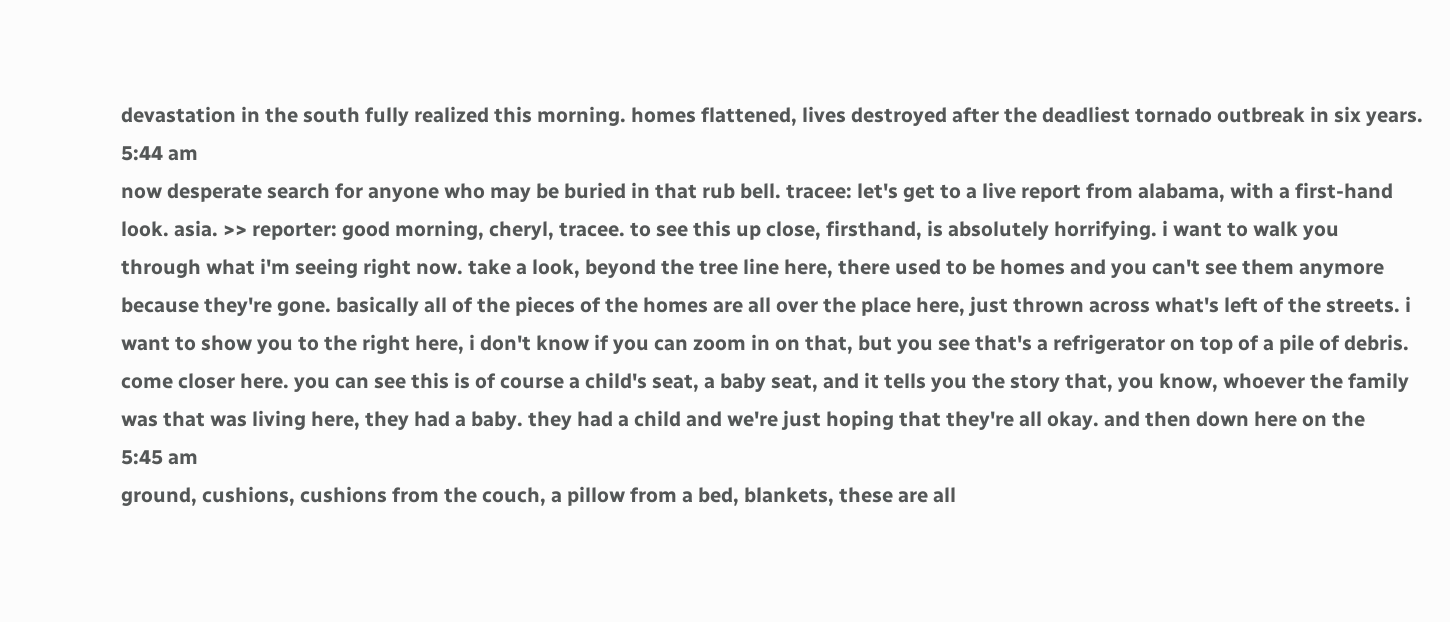devastation in the south fully realized this morning. homes flattened, lives destroyed after the deadliest tornado outbreak in six years.
5:44 am
now desperate search for anyone who may be buried in that rub bell. tracee: let's get to a live report from alabama, with a first-hand look. asia. >> reporter: good morning, cheryl, tracee. to see this up close, firsthand, is absolutely horrifying. i want to walk you through what i'm seeing right now. take a look, beyond the tree line here, there used to be homes and you can't see them anymore because they're gone. basically all of the pieces of the homes are all over the place here, just thrown across what's left of the streets. i want to show you to the right here, i don't know if you can zoom in on that, but you see that's a refrigerator on top of a pile of debris. come closer here. you can see this is of course a child's seat, a baby seat, and it tells you the story that, you know, whoever the family was that was living here, they had a baby. they had a child and we're just hoping that they're all okay. and then down here on the
5:45 am
ground, cushions, cushions from the couch, a pillow from a bed, blankets, these are all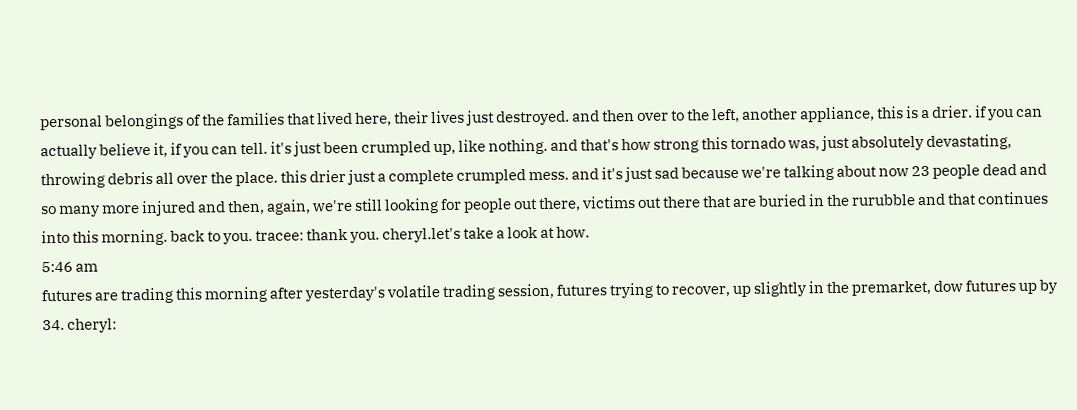personal belongings of the families that lived here, their lives just destroyed. and then over to the left, another appliance, this is a drier. if you can actually believe it, if you can tell. it's just been crumpled up, like nothing. and that's how strong this tornado was, just absolutely devastating, throwing debris all over the place. this drier just a complete crumpled mess. and it's just sad because we're talking about now 23 people dead and so many more injured and then, again, we're still looking for people out there, victims out there that are buried in the rurubble and that continues into this morning. back to you. tracee: thank you. cheryl.let's take a look at how.
5:46 am
futures are trading this morning after yesterday's volatile trading session, futures trying to recover, up slightly in the premarket, dow futures up by 34. cheryl: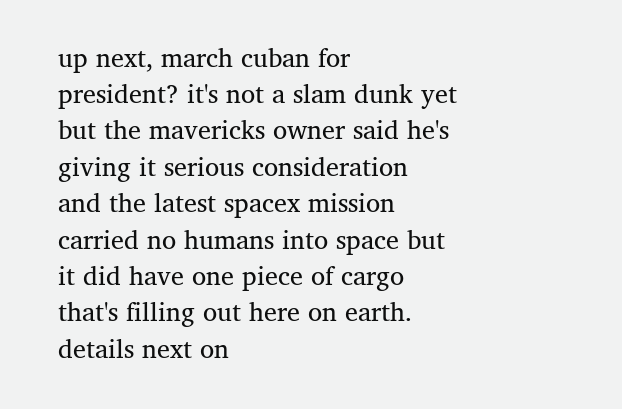up next, march cuban for president? it's not a slam dunk yet but the mavericks owner said he's giving it serious consideration and the latest spacex mission carried no humans into space but it did have one piece of cargo that's filling out here on earth. details next on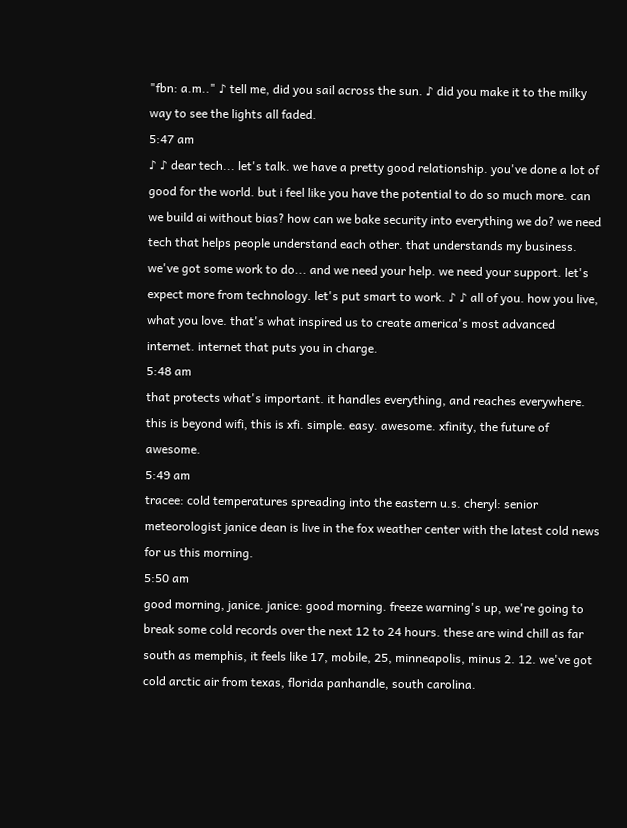"fbn: a.m.." ♪ tell me, did you sail across the sun. ♪ did you make it to the milky way to see the lights all faded.
5:47 am
♪ ♪ dear tech... let's talk. we have a pretty good relationship. you've done a lot of good for the world. but i feel like you have the potential to do so much more. can we build ai without bias? how can we bake security into everything we do? we need tech that helps people understand each other. that understands my business. we've got some work to do... and we need your help. we need your support. let's expect more from technology. let's put smart to work. ♪ ♪ all of you. how you live, what you love. that's what inspired us to create america's most advanced internet. internet that puts you in charge.
5:48 am
that protects what's important. it handles everything, and reaches everywhere. this is beyond wifi, this is xfi. simple. easy. awesome. xfinity, the future of awesome.
5:49 am
tracee: cold temperatures spreading into the eastern u.s. cheryl: senior meteorologist janice dean is live in the fox weather center with the latest cold news for us this morning.
5:50 am
good morning, janice. janice: good morning. freeze warning's up, we're going to break some cold records over the next 12 to 24 hours. these are wind chill as far south as memphis, it feels like 17, mobile, 25, minneapolis, minus 2. 12. we've got cold arctic air from texas, florida panhandle, south carolina.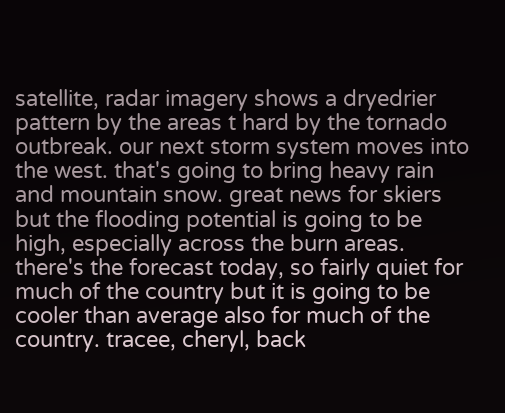satellite, radar imagery shows a dryedrier pattern by the areas t hard by the tornado outbreak. our next storm system moves into the west. that's going to bring heavy rain and mountain snow. great news for skiers but the flooding potential is going to be high, especially across the burn areas. there's the forecast today, so fairly quiet for much of the country but it is going to be cooler than average also for much of the country. tracee, cheryl, back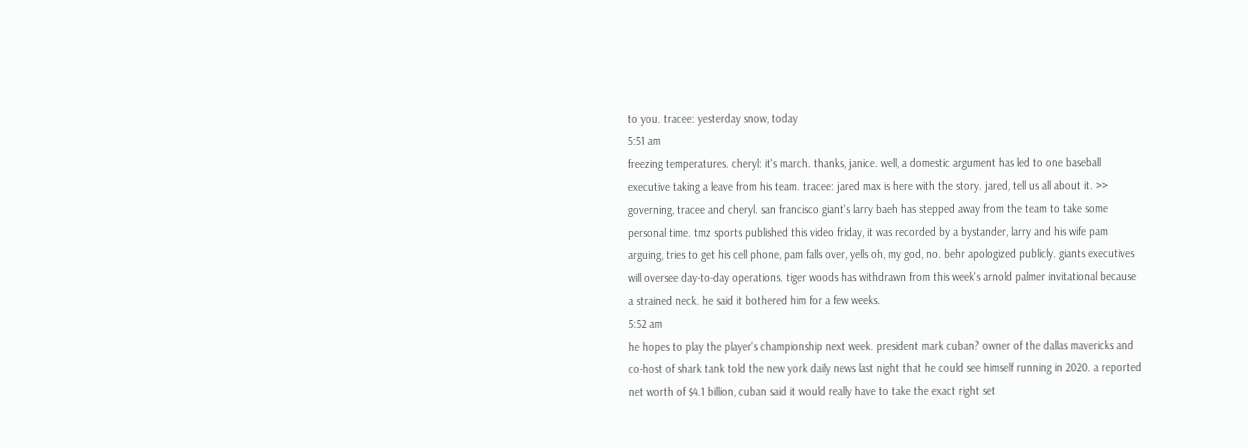to you. tracee: yesterday snow, today
5:51 am
freezing temperatures. cheryl: it's march. thanks, janice. well, a domestic argument has led to one baseball executive taking a leave from his team. tracee: jared max is here with the story. jared, tell us all about it. >> governing, tracee and cheryl. san francisco giant's larry baeh has stepped away from the team to take some personal time. tmz sports published this video friday, it was recorded by a bystander, larry and his wife pam arguing, tries to get his cell phone, pam falls over, yells oh, my god, no. behr apologized publicly. giants executives will oversee day-to-day operations. tiger woods has withdrawn from this week's arnold palmer invitational because a strained neck. he said it bothered him for a few weeks.
5:52 am
he hopes to play the player's championship next week. president mark cuban? owner of the dallas mavericks and co-host of shark tank told the new york daily news last night that he could see himself running in 2020. a reported net worth of $4.1 billion, cuban said it would really have to take the exact right set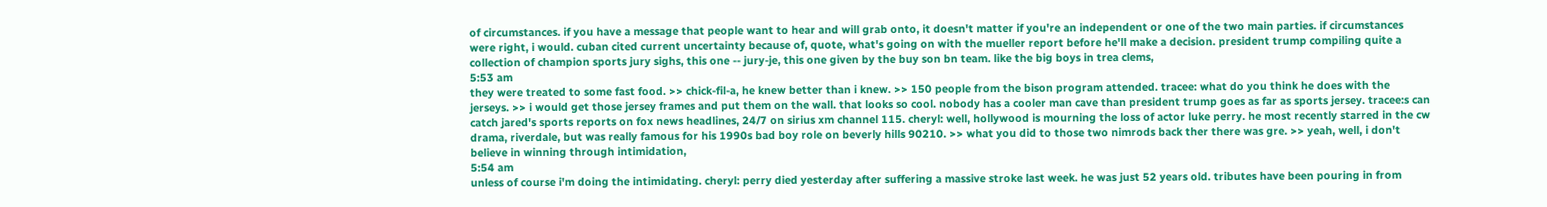of circumstances. if you have a message that people want to hear and will grab onto, it doesn't matter if you're an independent or one of the two main parties. if circumstances were right, i would. cuban cited current uncertainty because of, quote, what's going on with the mueller report before he'll make a decision. president trump compiling quite a collection of champion sports jury sighs, this one -- jury-je, this one given by the buy son bn team. like the big boys in trea clems,
5:53 am
they were treated to some fast food. >> chick-fil-a, he knew better than i knew. >> 150 people from the bison program attended. tracee: what do you think he does with the jerseys. >> i would get those jersey frames and put them on the wall. that looks so cool. nobody has a cooler man cave than president trump goes as far as sports jersey. tracee:s can catch jared's sports reports on fox news headlines, 24/7 on sirius xm channel 115. cheryl: well, hollywood is mourning the loss of actor luke perry. he most recently starred in the cw drama, riverdale, but was really famous for his 1990s bad boy role on beverly hills 90210. >> what you did to those two nimrods back ther there was gre. >> yeah, well, i don't believe in winning through intimidation,
5:54 am
unless of course i'm doing the intimidating. cheryl: perry died yesterday after suffering a massive stroke last week. he was just 52 years old. tributes have been pouring in from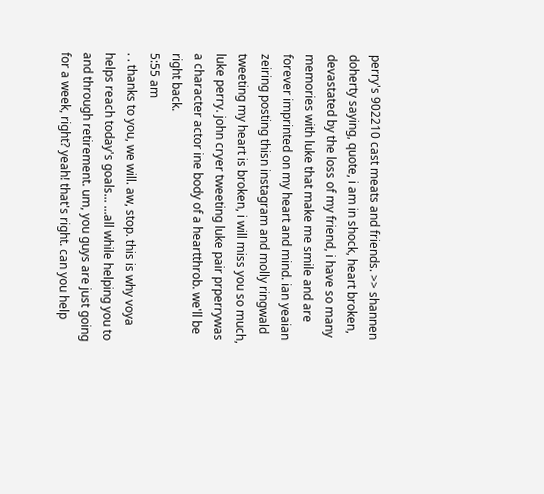perry's 902210 cast meats and friends. >> shannen doherty saying, quote, i am in shock, heart broken, devastated by the loss of my friend, i have so many memories with luke that make me smile and are forever imprinted on my heart and mind. ian yeaian zeiring posting thisn instagram and molly ringwald tweeting my heart is broken, i will miss you so much, luke perry. john cryer tweeting luke pair prperrywas a character actor ine body of a heartthrob. we'll be right back.
5:55 am
. . thanks to you, we will. aw, stop. this is why voya helps reach today's goals... ...all while helping you to and through retirement. um, you guys are just going for a week, right? yeah! that's right. can you help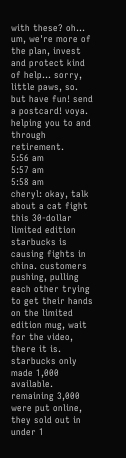with these? oh... um, we're more of the plan, invest and protect kind of help... sorry, little paws, so. but have fun! send a postcard! voya. helping you to and through retirement.
5:56 am
5:57 am
5:58 am
cheryl: okay, talk about a cat fight this 30-dollar limited edition starbucks is causing fights in china. customers pushing, pulling each other trying to get their hands on the limited edition mug, wait for the video, there it is. starbucks only made 1,000 available. remaining 3,000 were put online, they sold out in under 1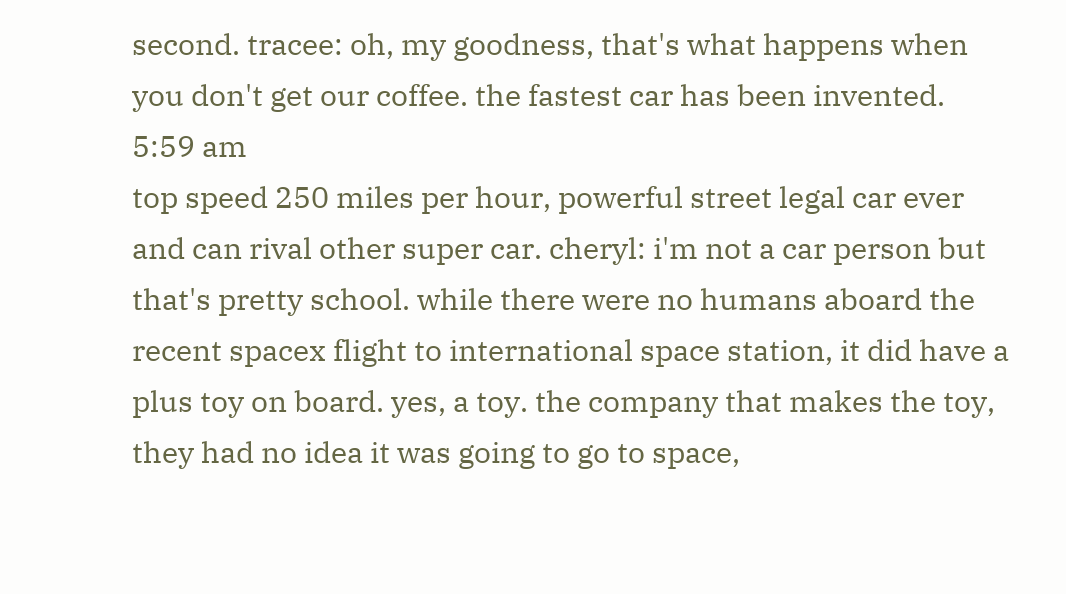second. tracee: oh, my goodness, that's what happens when you don't get our coffee. the fastest car has been invented.
5:59 am
top speed 250 miles per hour, powerful street legal car ever and can rival other super car. cheryl: i'm not a car person but that's pretty school. while there were no humans aboard the recent spacex flight to international space station, it did have a plus toy on board. yes, a toy. the company that makes the toy, they had no idea it was going to go to space,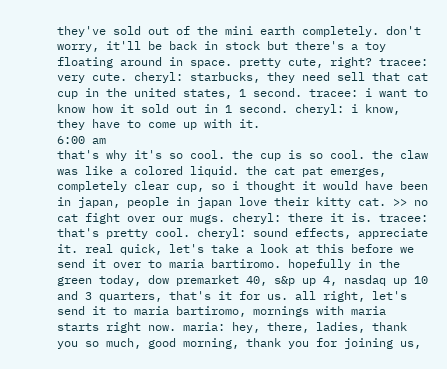they've sold out of the mini earth completely. don't worry, it'll be back in stock but there's a toy floating around in space. pretty cute, right? tracee: very cute. cheryl: starbucks, they need sell that cat cup in the united states, 1 second. tracee: i want to know how it sold out in 1 second. cheryl: i know, they have to come up with it.
6:00 am
that's why it's so cool. the cup is so cool. the claw was like a colored liquid. the cat pat emerges, completely clear cup, so i thought it would have been in japan, people in japan love their kitty cat. >> no cat fight over our mugs. cheryl: there it is. tracee: that's pretty cool. cheryl: sound effects, appreciate it. real quick, let's take a look at this before we send it over to maria bartiromo. hopefully in the green today, dow premarket 40, s&p up 4, nasdaq up 10 and 3 quarters, that's it for us. all right, let's send it to maria bartiromo, mornings with maria starts right now. maria: hey, there, ladies, thank you so much, good morning, thank you for joining us,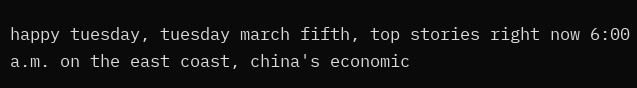happy tuesday, tuesday march fifth, top stories right now 6:00 a.m. on the east coast, china's economic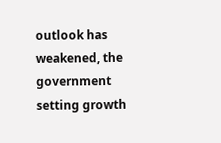outlook has weakened, the government setting growth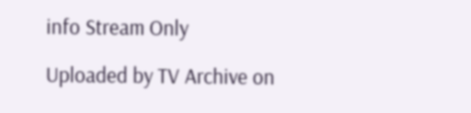info Stream Only

Uploaded by TV Archive on